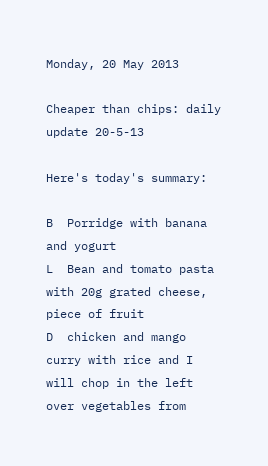Monday, 20 May 2013

Cheaper than chips: daily update 20-5-13

Here's today's summary:

B  Porridge with banana and yogurt
L  Bean and tomato pasta with 20g grated cheese, piece of fruit
D  chicken and mango curry with rice and I will chop in the left over vegetables from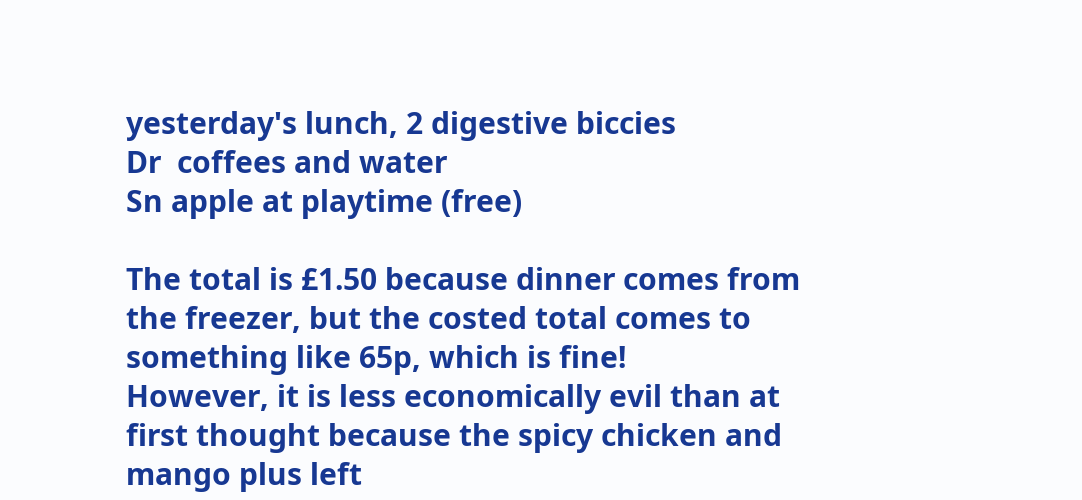yesterday's lunch, 2 digestive biccies
Dr  coffees and water
Sn apple at playtime (free)

The total is £1.50 because dinner comes from the freezer, but the costed total comes to something like 65p, which is fine!
However, it is less economically evil than at first thought because the spicy chicken and mango plus left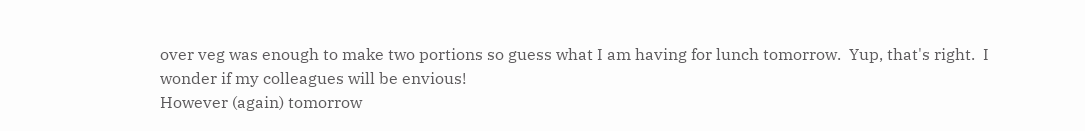over veg was enough to make two portions so guess what I am having for lunch tomorrow.  Yup, that's right.  I wonder if my colleagues will be envious!
However (again) tomorrow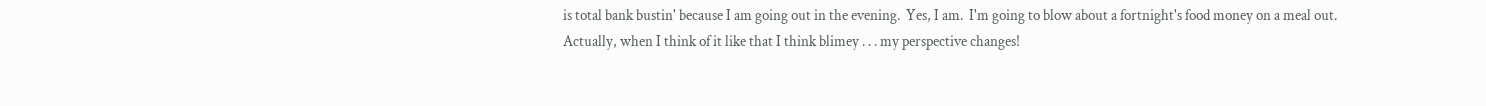is total bank bustin' because I am going out in the evening.  Yes, I am.  I'm going to blow about a fortnight's food money on a meal out.
Actually, when I think of it like that I think blimey . . . my perspective changes!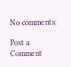No comments:

Post a Comment